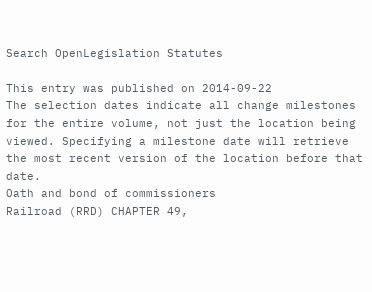Search OpenLegislation Statutes

This entry was published on 2014-09-22
The selection dates indicate all change milestones for the entire volume, not just the location being viewed. Specifying a milestone date will retrieve the most recent version of the location before that date.
Oath and bond of commissioners
Railroad (RRD) CHAPTER 49,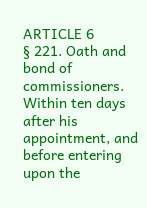ARTICLE 6
§ 221. Oath and bond of commissioners. Within ten days after his
appointment, and before entering upon the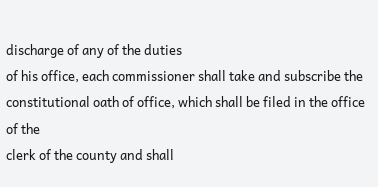discharge of any of the duties
of his office, each commissioner shall take and subscribe the
constitutional oath of office, which shall be filed in the office of the
clerk of the county and shall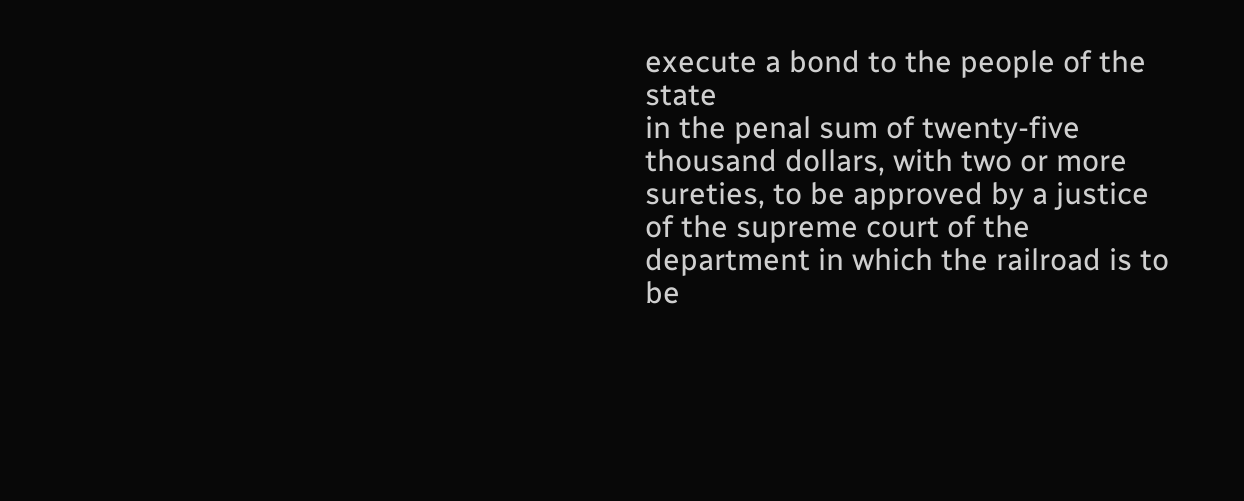execute a bond to the people of the state
in the penal sum of twenty-five thousand dollars, with two or more
sureties, to be approved by a justice of the supreme court of the
department in which the railroad is to be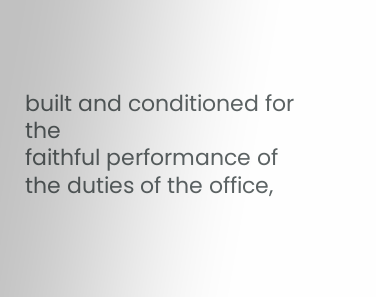built and conditioned for the
faithful performance of the duties of the office,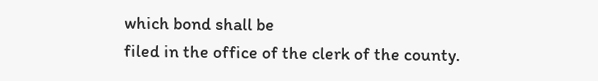which bond shall be
filed in the office of the clerk of the county.